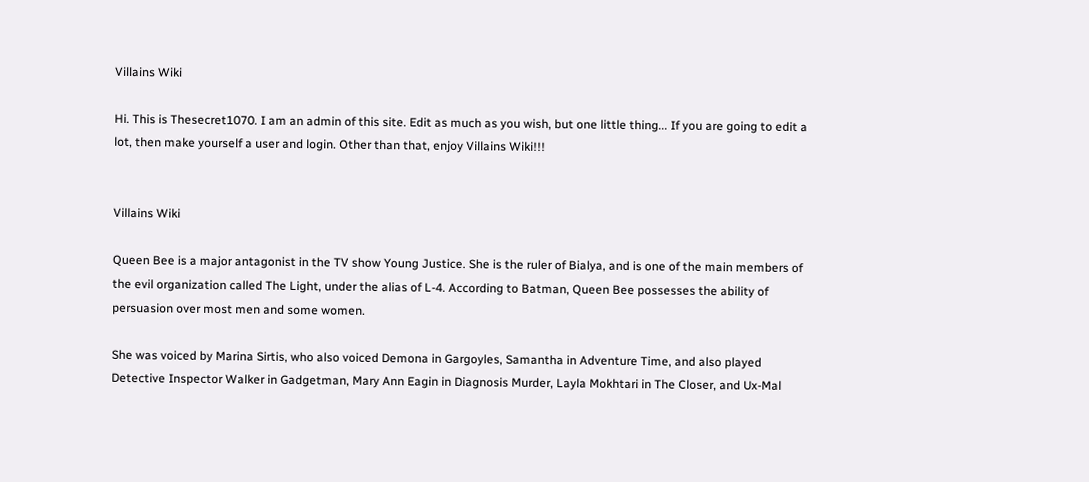Villains Wiki

Hi. This is Thesecret1070. I am an admin of this site. Edit as much as you wish, but one little thing... If you are going to edit a lot, then make yourself a user and login. Other than that, enjoy Villains Wiki!!!


Villains Wiki

Queen Bee is a major antagonist in the TV show Young Justice. She is the ruler of Bialya, and is one of the main members of the evil organization called The Light, under the alias of L-4. According to Batman, Queen Bee possesses the ability of persuasion over most men and some women.

She was voiced by Marina Sirtis, who also voiced Demona in Gargoyles, Samantha in Adventure Time, and also played Detective Inspector Walker in Gadgetman, Mary Ann Eagin in Diagnosis Murder, Layla Mokhtari in The Closer, and Ux-Mal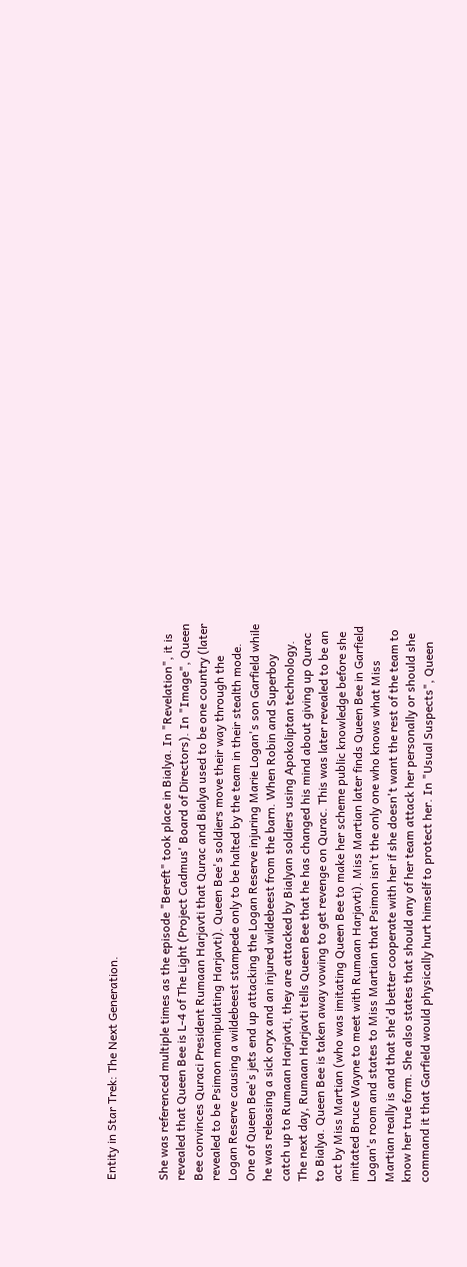Entity in Star Trek: The Next Generation.


She was referenced multiple times as the episode "Bereft" took place in Bialya. In "Revelation", it is revealed that Queen Bee is L-4 of The Light (Project Cadmus' Board of Directors). In "Image", Queen Bee convinces Quraci President Rumaan Harjavti that Qurac and Bialya used to be one country (later revealed to be Psimon manipulating Harjavti). Queen Bee's soldiers move their way through the Logan Reserve causing a wildebeest stampede only to be halted by the team in their stealth mode. One of Queen Bee's jets end up attacking the Logan Reserve injuring Marie Logan's son Garfield while he was releasing a sick oryx and an injured wildebeest from the barn. When Robin and Superboy catch up to Rumaan Harjavti, they are attacked by Bialyan soldiers using Apokoliptan technology. The next day, Rumaan Harjavti tells Queen Bee that he has changed his mind about giving up Qurac to Bialya. Queen Bee is taken away vowing to get revenge on Qurac. This was later revealed to be an act by Miss Martian (who was imitating Queen Bee to make her scheme public knowledge before she imitated Bruce Wayne to meet with Rumaan Harjavti). Miss Martian later finds Queen Bee in Garfield Logan's room and states to Miss Martian that Psimon isn't the only one who knows what Miss Martian really is and that she'd better cooperate with her if she doesn't want the rest of the team to know her true form. She also states that should any of her team attack her personally or should she command it that Garfield would physically hurt himself to protect her. In "Usual Suspects", Queen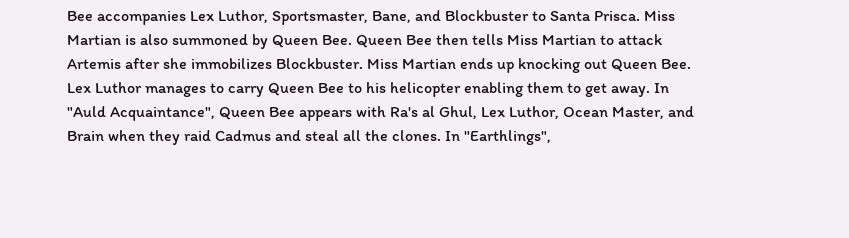Bee accompanies Lex Luthor, Sportsmaster, Bane, and Blockbuster to Santa Prisca. Miss Martian is also summoned by Queen Bee. Queen Bee then tells Miss Martian to attack Artemis after she immobilizes Blockbuster. Miss Martian ends up knocking out Queen Bee. Lex Luthor manages to carry Queen Bee to his helicopter enabling them to get away. In "Auld Acquaintance", Queen Bee appears with Ra's al Ghul, Lex Luthor, Ocean Master, and Brain when they raid Cadmus and steal all the clones. In "Earthlings",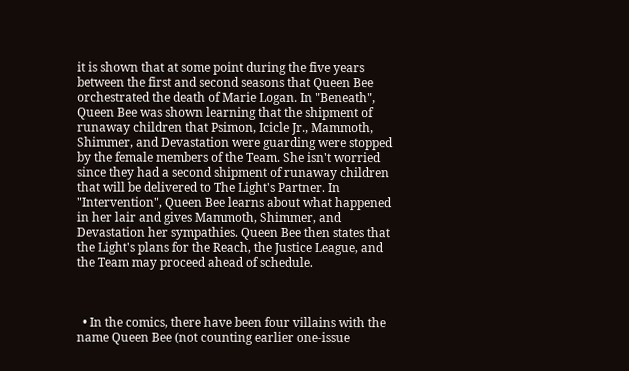it is shown that at some point during the five years between the first and second seasons that Queen Bee orchestrated the death of Marie Logan. In "Beneath", Queen Bee was shown learning that the shipment of runaway children that Psimon, Icicle Jr., Mammoth, Shimmer, and Devastation were guarding were stopped by the female members of the Team. She isn't worried since they had a second shipment of runaway children that will be delivered to The Light's Partner. In "Intervention", Queen Bee learns about what happened in her lair and gives Mammoth, Shimmer, and Devastation her sympathies. Queen Bee then states that the Light's plans for the Reach, the Justice League, and the Team may proceed ahead of schedule.



  • In the comics, there have been four villains with the name Queen Bee (not counting earlier one-issue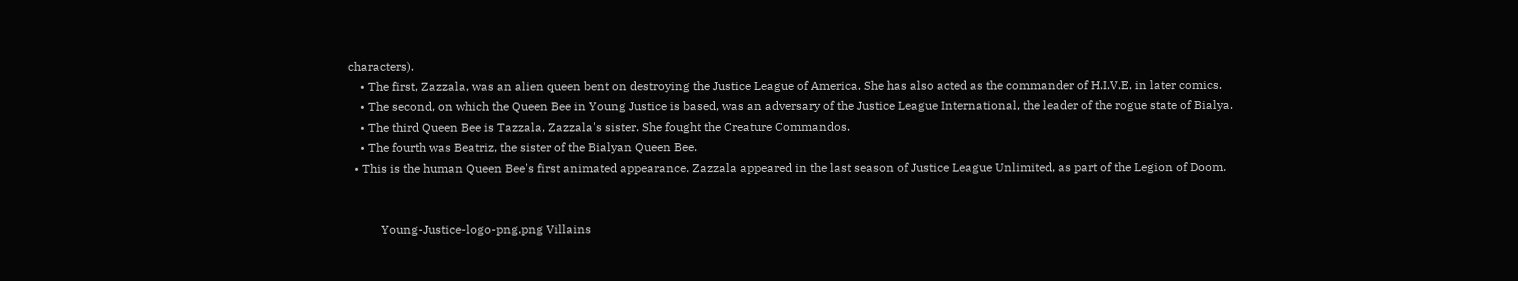characters).
    • The first, Zazzala, was an alien queen bent on destroying the Justice League of America. She has also acted as the commander of H.I.V.E. in later comics.
    • The second, on which the Queen Bee in Young Justice is based, was an adversary of the Justice League International, the leader of the rogue state of Bialya.
    • The third Queen Bee is Tazzala, Zazzala's sister. She fought the Creature Commandos.
    • The fourth was Beatriz, the sister of the Bialyan Queen Bee.
  • This is the human Queen Bee's first animated appearance. Zazzala appeared in the last season of Justice League Unlimited, as part of the Legion of Doom.


           Young-Justice-logo-png.png Villains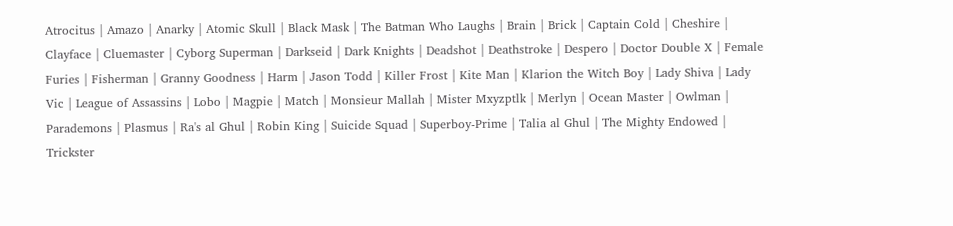Atrocitus | Amazo | Anarky | Atomic Skull | Black Mask | The Batman Who Laughs | Brain | Brick | Captain Cold | Cheshire | Clayface | Cluemaster | Cyborg Superman | Darkseid | Dark Knights | Deadshot | Deathstroke | Despero | Doctor Double X | Female Furies | Fisherman | Granny Goodness | Harm | Jason Todd | Killer Frost | Kite Man | Klarion the Witch Boy | Lady Shiva | Lady Vic | League of Assassins | Lobo | Magpie | Match | Monsieur Mallah | Mister Mxyzptlk | Merlyn | Ocean Master | Owlman | Parademons | Plasmus | Ra's al Ghul | Robin King | Suicide Squad | Superboy-Prime | Talia al Ghul | The Mighty Endowed | Trickster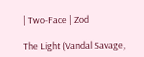| Two-Face | Zod

The Light (Vandal Savage,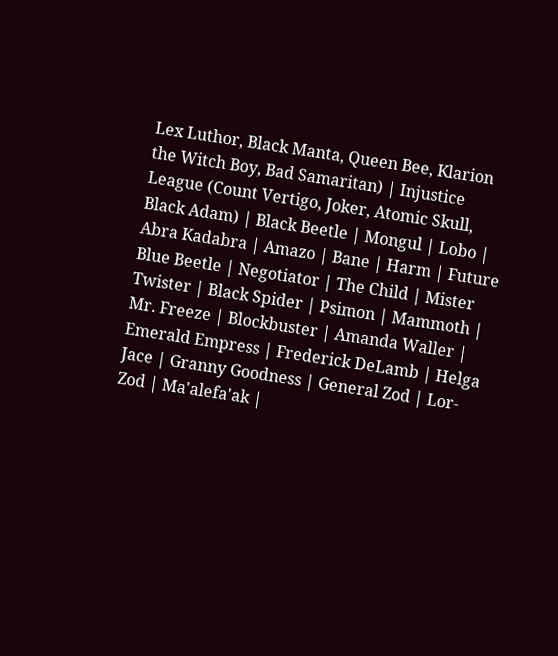Lex Luthor, Black Manta, Queen Bee, Klarion the Witch Boy, Bad Samaritan) | Injustice League (Count Vertigo, Joker, Atomic Skull, Black Adam) | Black Beetle | Mongul | Lobo | Abra Kadabra | Amazo | Bane | Harm | Future Blue Beetle | Negotiator | The Child | Mister Twister | Black Spider | Psimon | Mammoth | Mr. Freeze | Blockbuster | Amanda Waller | Emerald Empress | Frederick DeLamb | Helga Jace | Granny Goodness | General Zod | Lor-Zod | Ma'alefa'ak |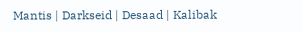Mantis | Darkseid | Desaad | Kalibak